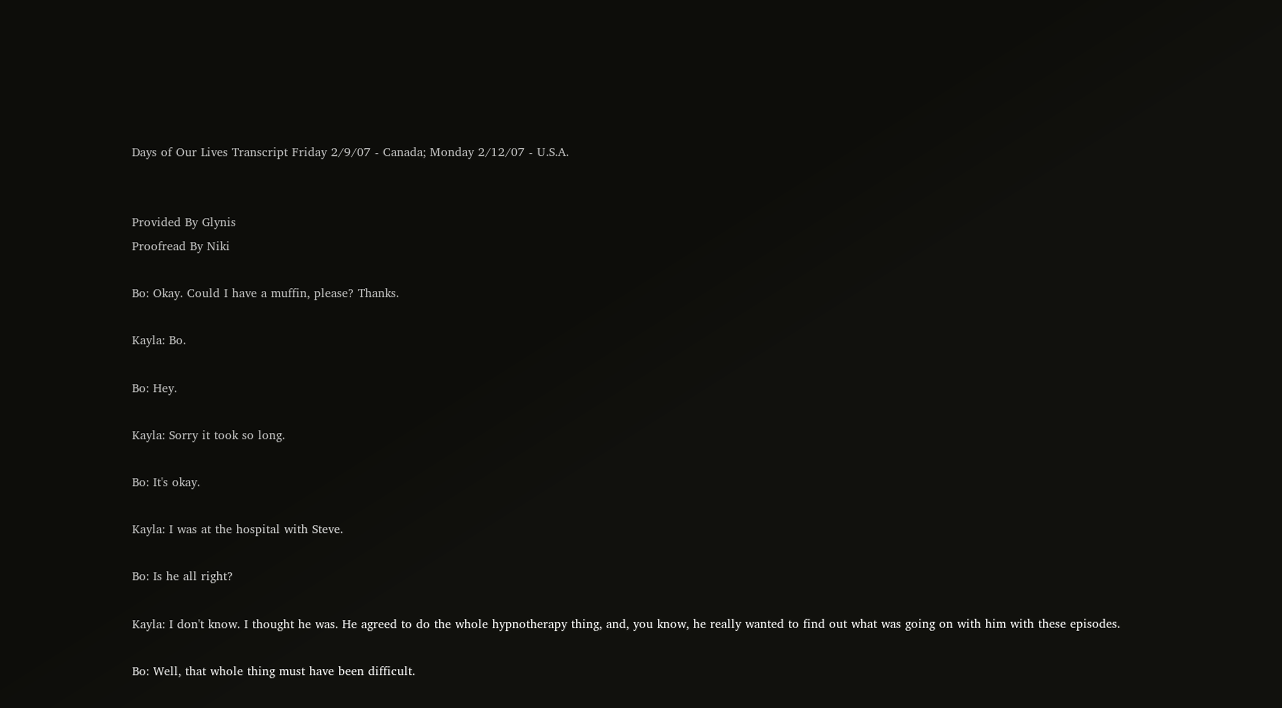Days of Our Lives Transcript Friday 2/9/07 - Canada; Monday 2/12/07 - U.S.A.


Provided By Glynis
Proofread By Niki

Bo: Okay. Could I have a muffin, please? Thanks.

Kayla: Bo.

Bo: Hey.

Kayla: Sorry it took so long.

Bo: It's okay.

Kayla: I was at the hospital with Steve.

Bo: Is he all right?

Kayla: I don't know. I thought he was. He agreed to do the whole hypnotherapy thing, and, you know, he really wanted to find out what was going on with him with these episodes.

Bo: Well, that whole thing must have been difficult.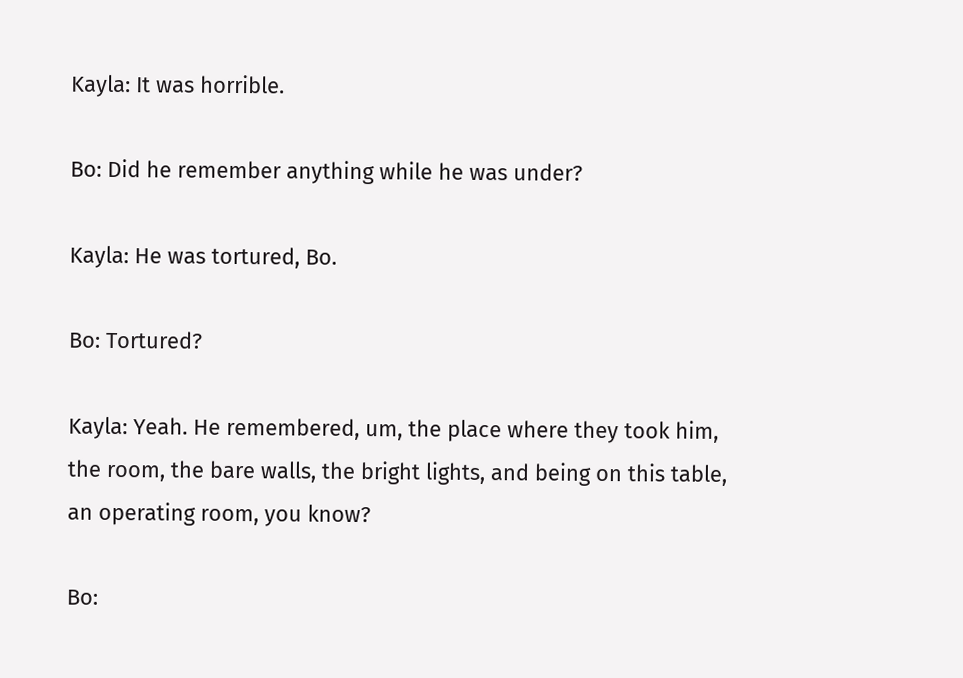Kayla: It was horrible.

Bo: Did he remember anything while he was under?

Kayla: He was tortured, Bo.

Bo: Tortured?

Kayla: Yeah. He remembered, um, the place where they took him, the room, the bare walls, the bright lights, and being on this table, an operating room, you know?

Bo: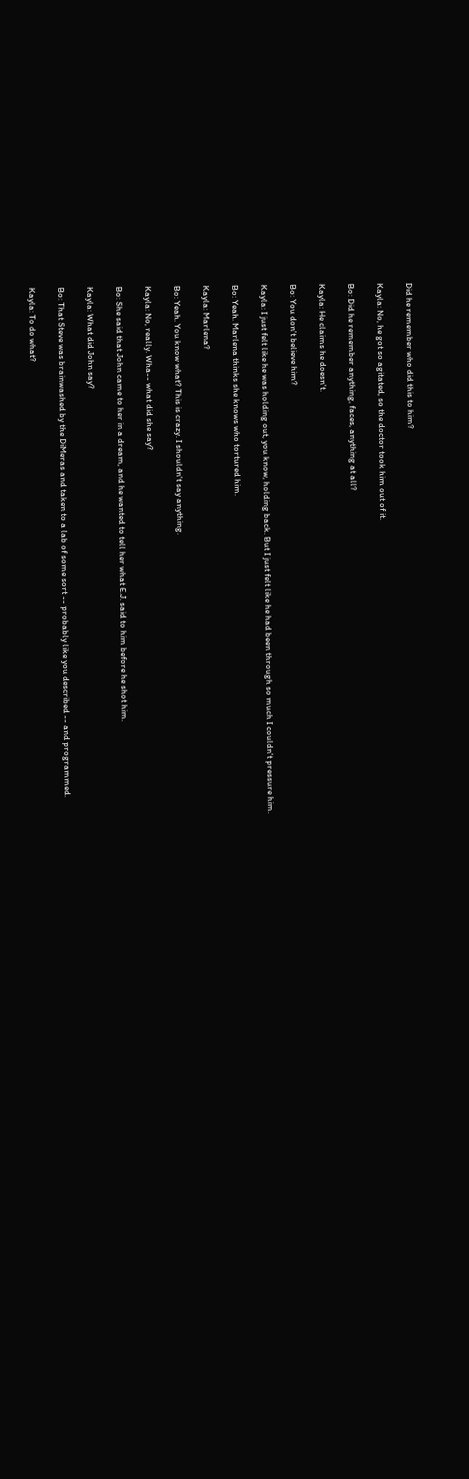Did he remember who did this to him?

Kayla: No, he got so agitated, so the doctor took him out of it.

Bo: Did he remember anything, faces, anything at all?

Kayla: He claims he doesn't.

Bo: You don't believe him?

Kayla: I just felt like he was holding out, you know, holding back. But I just felt like he had been through so much I couldn't pressure him.

Bo: Yeah. Marlena thinks she knows who tortured him.

Kayla: Marlena?

Bo: Yeah. You know what? This is crazy. I shouldn't say anything.

Kayla: No, really. Wha-- what did she say?

Bo: She said that John came to her in a dream, and he wanted to tell her what E.J. said to him before he shot him.

Kayla: What did John say?

Bo: That Steve was brainwashed by the DiMeras and taken to a lab of some sort -- probably like you described -- and programmed.

Kayla: To do what?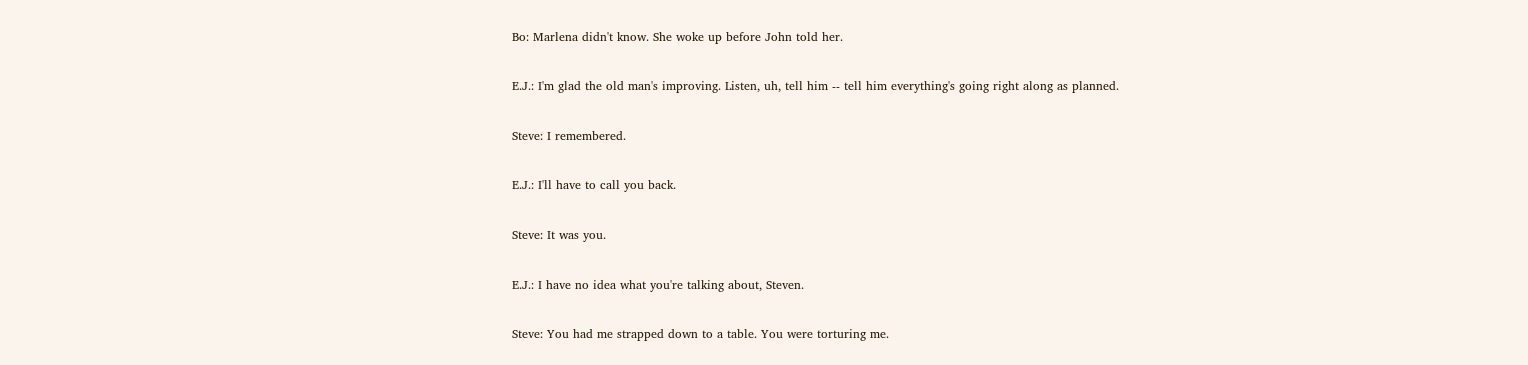Bo: Marlena didn't know. She woke up before John told her.

E.J.: I'm glad the old man's improving. Listen, uh, tell him -- tell him everything's going right along as planned.

Steve: I remembered.

E.J.: I'll have to call you back.

Steve: It was you.

E.J.: I have no idea what you're talking about, Steven.

Steve: You had me strapped down to a table. You were torturing me.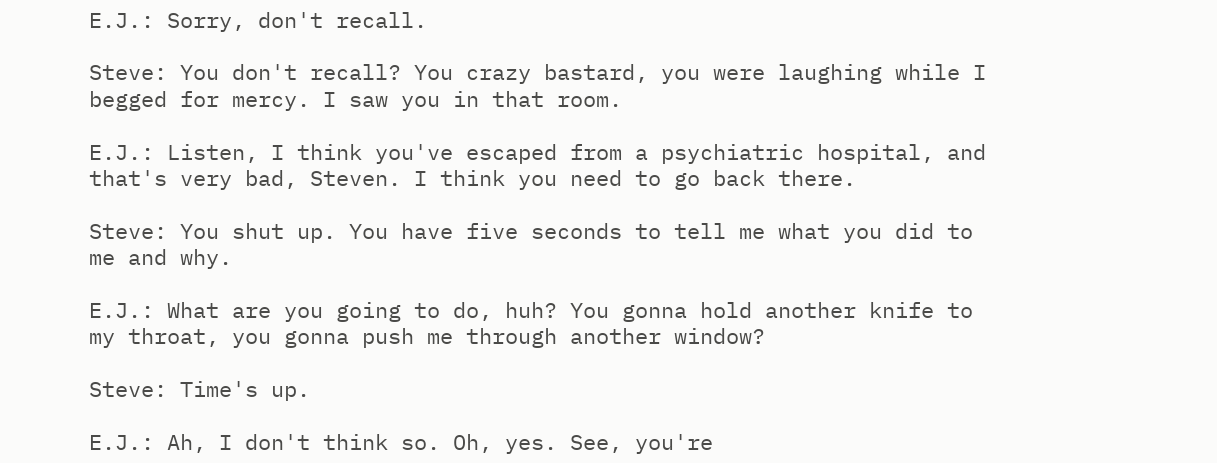E.J.: Sorry, don't recall.

Steve: You don't recall? You crazy bastard, you were laughing while I begged for mercy. I saw you in that room.

E.J.: Listen, I think you've escaped from a psychiatric hospital, and that's very bad, Steven. I think you need to go back there.

Steve: You shut up. You have five seconds to tell me what you did to me and why.

E.J.: What are you going to do, huh? You gonna hold another knife to my throat, you gonna push me through another window?

Steve: Time's up.

E.J.: Ah, I don't think so. Oh, yes. See, you're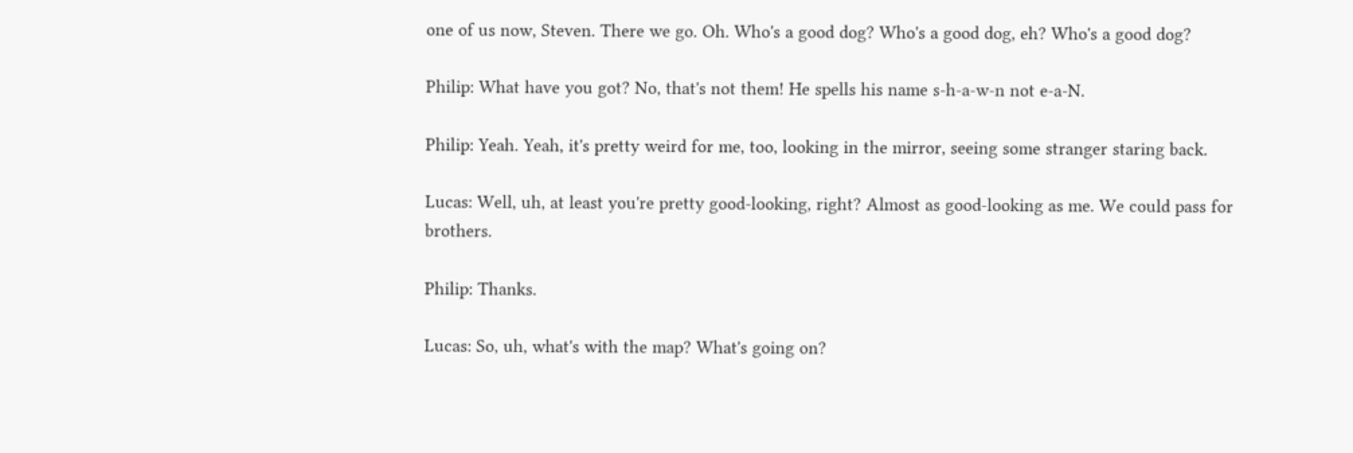one of us now, Steven. There we go. Oh. Who's a good dog? Who's a good dog, eh? Who's a good dog?

Philip: What have you got? No, that's not them! He spells his name s-h-a-w-n not e-a-N.

Philip: Yeah. Yeah, it's pretty weird for me, too, looking in the mirror, seeing some stranger staring back.

Lucas: Well, uh, at least you're pretty good-looking, right? Almost as good-looking as me. We could pass for brothers.

Philip: Thanks.

Lucas: So, uh, what's with the map? What's going on?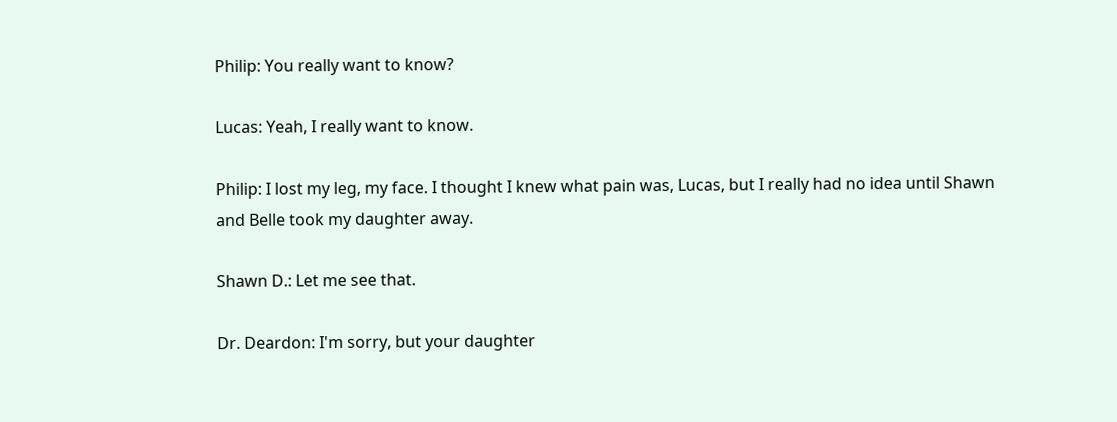Philip: You really want to know?

Lucas: Yeah, I really want to know.

Philip: I lost my leg, my face. I thought I knew what pain was, Lucas, but I really had no idea until Shawn and Belle took my daughter away.

Shawn D.: Let me see that.

Dr. Deardon: I'm sorry, but your daughter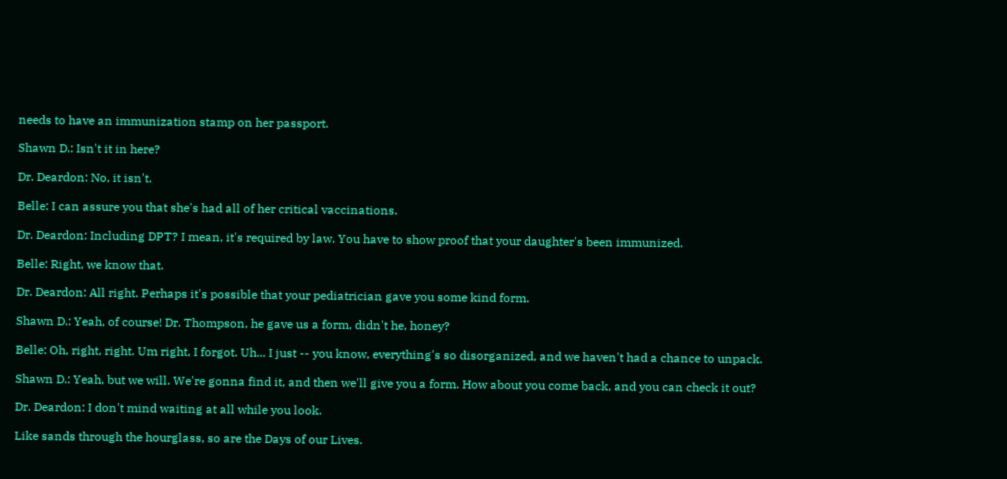needs to have an immunization stamp on her passport.

Shawn D.: Isn't it in here?

Dr. Deardon: No, it isn't.

Belle: I can assure you that she's had all of her critical vaccinations.

Dr. Deardon: Including DPT? I mean, it's required by law. You have to show proof that your daughter's been immunized.

Belle: Right, we know that.

Dr. Deardon: All right. Perhaps it's possible that your pediatrician gave you some kind form.

Shawn D.: Yeah, of course! Dr. Thompson, he gave us a form, didn't he, honey?

Belle: Oh, right, right. Um right, I forgot. Uh... I just -- you know, everything's so disorganized, and we haven't had a chance to unpack.

Shawn D.: Yeah, but we will. We're gonna find it, and then we'll give you a form. How about you come back, and you can check it out?

Dr. Deardon: I don't mind waiting at all while you look.

Like sands through the hourglass, so are the Days of our Lives.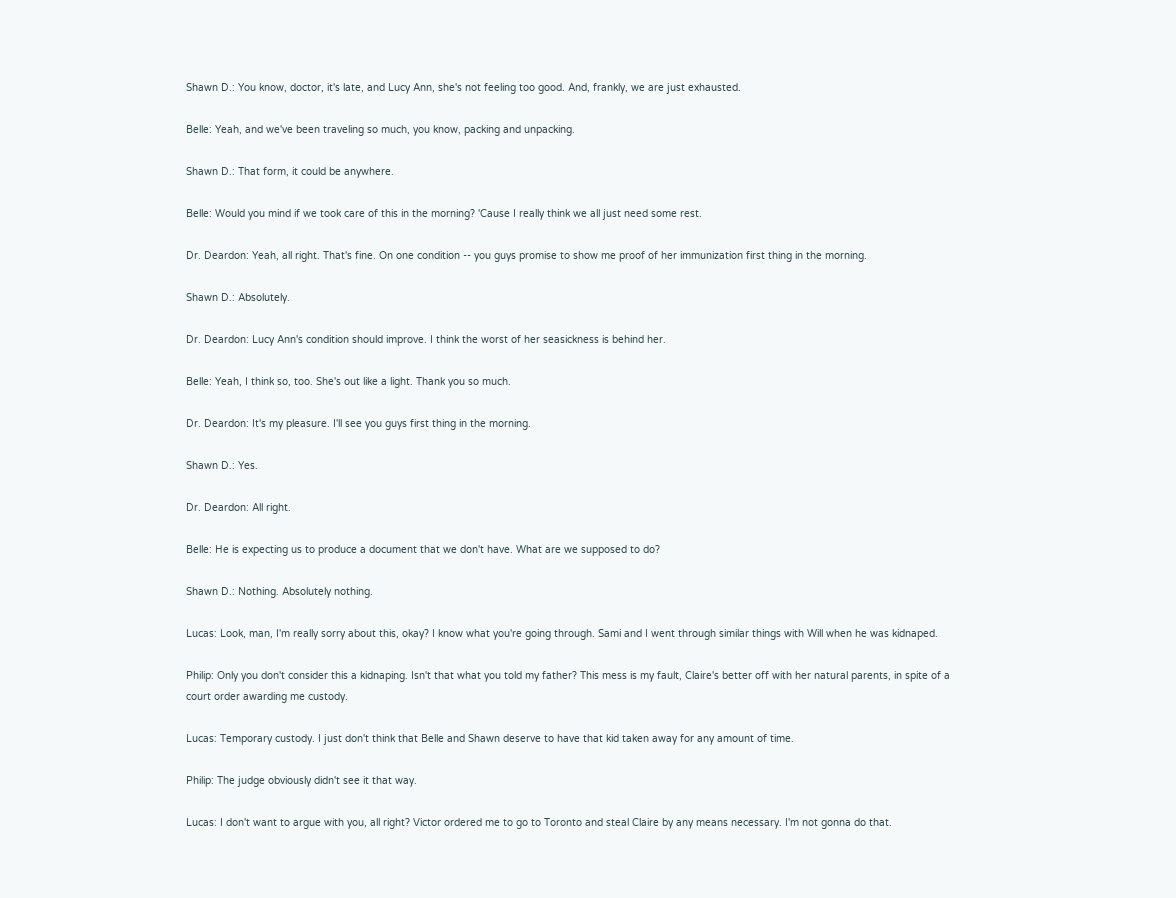Shawn D.: You know, doctor, it's late, and Lucy Ann, she's not feeling too good. And, frankly, we are just exhausted.

Belle: Yeah, and we've been traveling so much, you know, packing and unpacking.

Shawn D.: That form, it could be anywhere.

Belle: Would you mind if we took care of this in the morning? 'Cause I really think we all just need some rest.

Dr. Deardon: Yeah, all right. That's fine. On one condition -- you guys promise to show me proof of her immunization first thing in the morning.

Shawn D.: Absolutely.

Dr. Deardon: Lucy Ann's condition should improve. I think the worst of her seasickness is behind her.

Belle: Yeah, I think so, too. She's out like a light. Thank you so much.

Dr. Deardon: It's my pleasure. I'll see you guys first thing in the morning.

Shawn D.: Yes.

Dr. Deardon: All right.

Belle: He is expecting us to produce a document that we don't have. What are we supposed to do?

Shawn D.: Nothing. Absolutely nothing.

Lucas: Look, man, I'm really sorry about this, okay? I know what you're going through. Sami and I went through similar things with Will when he was kidnaped.

Philip: Only you don't consider this a kidnaping. Isn't that what you told my father? This mess is my fault, Claire's better off with her natural parents, in spite of a court order awarding me custody.

Lucas: Temporary custody. I just don't think that Belle and Shawn deserve to have that kid taken away for any amount of time.

Philip: The judge obviously didn't see it that way.

Lucas: I don't want to argue with you, all right? Victor ordered me to go to Toronto and steal Claire by any means necessary. I'm not gonna do that.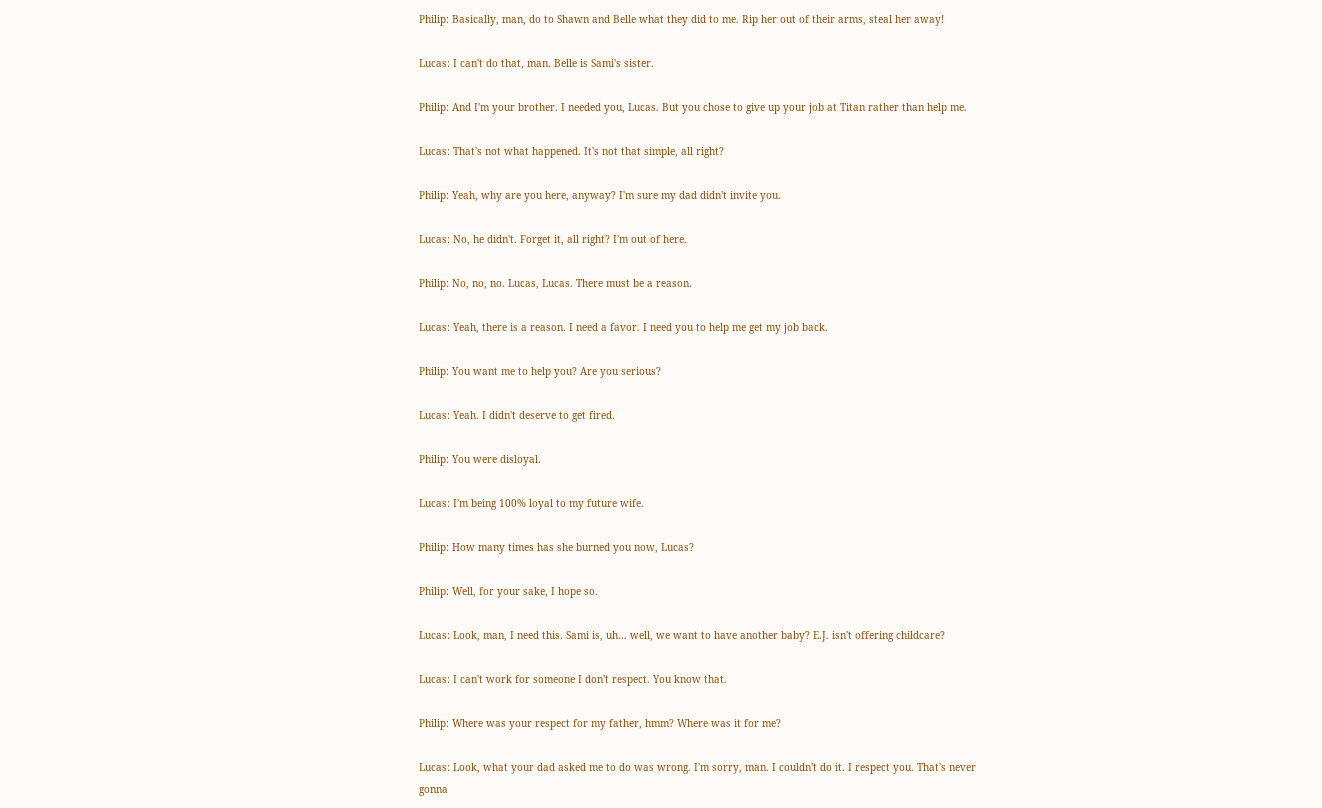Philip: Basically, man, do to Shawn and Belle what they did to me. Rip her out of their arms, steal her away!

Lucas: I can't do that, man. Belle is Sami's sister.

Philip: And I'm your brother. I needed you, Lucas. But you chose to give up your job at Titan rather than help me.

Lucas: That's not what happened. It's not that simple, all right?

Philip: Yeah, why are you here, anyway? I'm sure my dad didn't invite you.

Lucas: No, he didn't. Forget it, all right? I'm out of here.

Philip: No, no, no. Lucas, Lucas. There must be a reason.

Lucas: Yeah, there is a reason. I need a favor. I need you to help me get my job back.

Philip: You want me to help you? Are you serious?

Lucas: Yeah. I didn't deserve to get fired.

Philip: You were disloyal.

Lucas: I'm being 100% loyal to my future wife.

Philip: How many times has she burned you now, Lucas?

Philip: Well, for your sake, I hope so.

Lucas: Look, man, I need this. Sami is, uh... well, we want to have another baby? E.J. isn't offering childcare?

Lucas: I can't work for someone I don't respect. You know that.

Philip: Where was your respect for my father, hmm? Where was it for me?

Lucas: Look, what your dad asked me to do was wrong. I'm sorry, man. I couldn't do it. I respect you. That's never gonna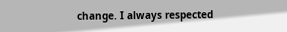change. I always respected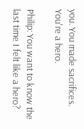you. You made sacrifices. You're a hero.

Philip: You want to know the last time I felt like a hero?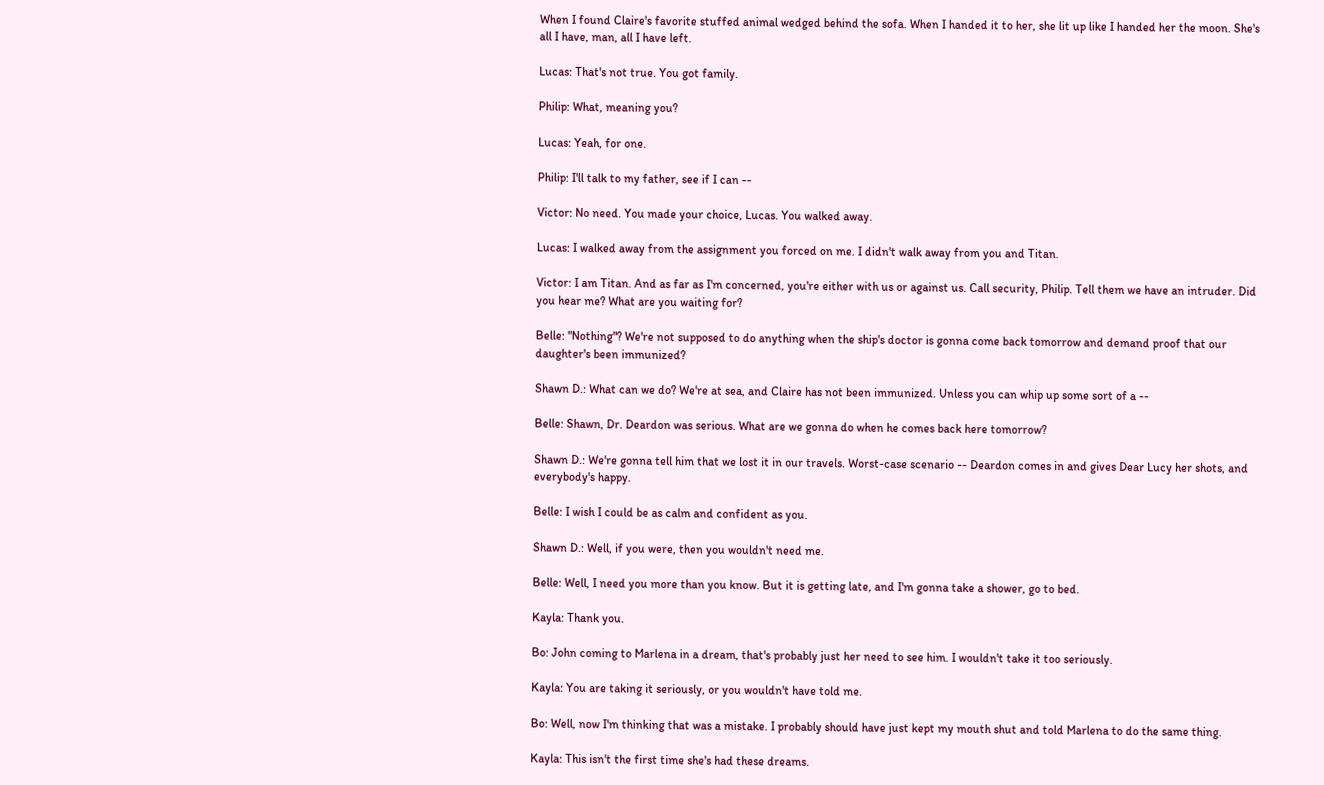When I found Claire's favorite stuffed animal wedged behind the sofa. When I handed it to her, she lit up like I handed her the moon. She's all I have, man, all I have left.

Lucas: That's not true. You got family.

Philip: What, meaning you?

Lucas: Yeah, for one.

Philip: I'll talk to my father, see if I can --

Victor: No need. You made your choice, Lucas. You walked away.

Lucas: I walked away from the assignment you forced on me. I didn't walk away from you and Titan.

Victor: I am Titan. And as far as I'm concerned, you're either with us or against us. Call security, Philip. Tell them we have an intruder. Did you hear me? What are you waiting for?

Belle: "Nothing"? We're not supposed to do anything when the ship's doctor is gonna come back tomorrow and demand proof that our daughter's been immunized?

Shawn D.: What can we do? We're at sea, and Claire has not been immunized. Unless you can whip up some sort of a --

Belle: Shawn, Dr. Deardon was serious. What are we gonna do when he comes back here tomorrow?

Shawn D.: We're gonna tell him that we lost it in our travels. Worst-case scenario -- Deardon comes in and gives Dear Lucy her shots, and everybody's happy.

Belle: I wish I could be as calm and confident as you.

Shawn D.: Well, if you were, then you wouldn't need me.

Belle: Well, I need you more than you know. But it is getting late, and I'm gonna take a shower, go to bed.

Kayla: Thank you.

Bo: John coming to Marlena in a dream, that's probably just her need to see him. I wouldn't take it too seriously.

Kayla: You are taking it seriously, or you wouldn't have told me.

Bo: Well, now I'm thinking that was a mistake. I probably should have just kept my mouth shut and told Marlena to do the same thing.

Kayla: This isn't the first time she's had these dreams.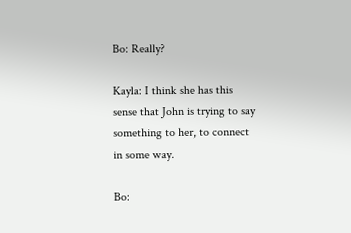Bo: Really?

Kayla: I think she has this sense that John is trying to say something to her, to connect in some way.

Bo: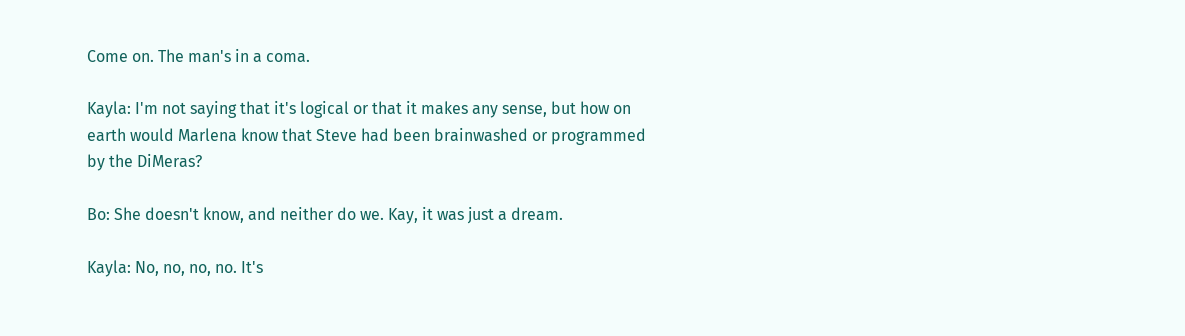Come on. The man's in a coma.

Kayla: I'm not saying that it's logical or that it makes any sense, but how on earth would Marlena know that Steve had been brainwashed or programmed by the DiMeras?

Bo: She doesn't know, and neither do we. Kay, it was just a dream.

Kayla: No, no, no, no. It's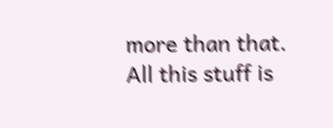more than that. All this stuff is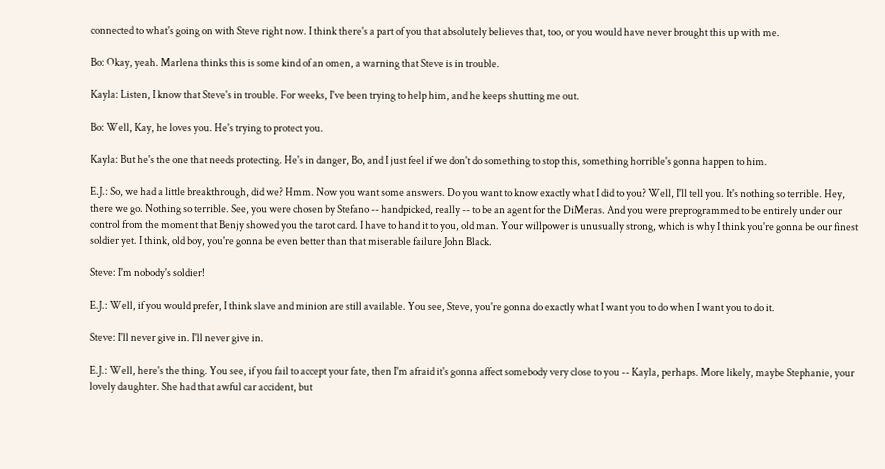connected to what's going on with Steve right now. I think there's a part of you that absolutely believes that, too, or you would have never brought this up with me.

Bo: Okay, yeah. Marlena thinks this is some kind of an omen, a warning that Steve is in trouble.

Kayla: Listen, I know that Steve's in trouble. For weeks, I've been trying to help him, and he keeps shutting me out.

Bo: Well, Kay, he loves you. He's trying to protect you.

Kayla: But he's the one that needs protecting. He's in danger, Bo, and I just feel if we don't do something to stop this, something horrible's gonna happen to him.

E.J.: So, we had a little breakthrough, did we? Hmm. Now you want some answers. Do you want to know exactly what I did to you? Well, I'll tell you. It's nothing so terrible. Hey, there we go. Nothing so terrible. See, you were chosen by Stefano -- handpicked, really -- to be an agent for the DiMeras. And you were preprogrammed to be entirely under our control from the moment that Benjy showed you the tarot card. I have to hand it to you, old man. Your willpower is unusually strong, which is why I think you're gonna be our finest soldier yet. I think, old boy, you're gonna be even better than that miserable failure John Black.

Steve: I'm nobody's soldier!

E.J.: Well, if you would prefer, I think slave and minion are still available. You see, Steve, you're gonna do exactly what I want you to do when I want you to do it.

Steve: I'll never give in. I'll never give in.

E.J.: Well, here's the thing. You see, if you fail to accept your fate, then I'm afraid it's gonna affect somebody very close to you -- Kayla, perhaps. More likely, maybe Stephanie, your lovely daughter. She had that awful car accident, but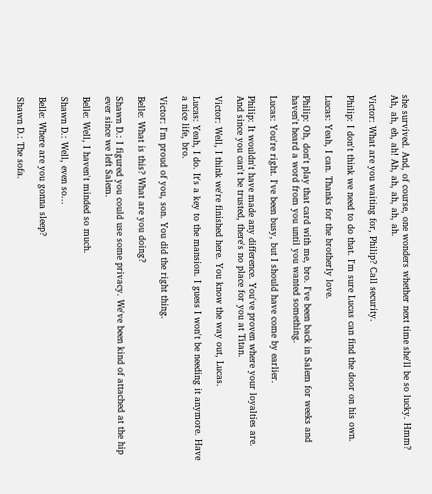she survived. And, of course, one wonders whether next time she'll be so lucky. Hmm? Ah, ah, eh, ah! Ah, ah, ah, ah, ah.

Victor: What are you waiting for, Philip? Call security.

Philip: I don't think we need to do that. I'm sure Lucas can find the door on his own.

Lucas: Yeah, I can. Thanks for the brotherly love.

Philip: Oh, don't play that card with me, bro. I've been back in Salem for weeks and haven't heard a word from you until you wanted something.

Lucas: You're right. I've been busy, but I should have come by earlier.

Philip: It wouldn't have made any difference. You've proven where your loyalties are. And since you can't be trusted, there's no place for you at Titan.

Victor: Well, I think we're finished here. You know the way out, Lucas.

Lucas: Yeah, I do. It's a key to the mansion. I guess I won't be needing it anymore. Have a nice life, bro.

Victor: I'm proud of you, son. You did the right thing.

Belle: What is this? What are you doing?

Shawn D.: I figured you could use some privacy. We've been kind of attached at the hip ever since we left Salem.

Belle: Well, I haven't minded so much.

Shawn D.: Well, even so...

Belle: Where are you gonna sleep?

Shawn D.: The sofa.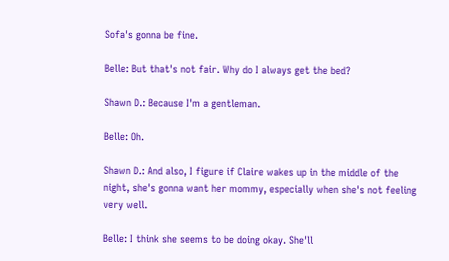Sofa's gonna be fine.

Belle: But that's not fair. Why do I always get the bed?

Shawn D.: Because I'm a gentleman.

Belle: Oh.

Shawn D.: And also, I figure if Claire wakes up in the middle of the night, she's gonna want her mommy, especially when she's not feeling very well.

Belle: I think she seems to be doing okay. She'll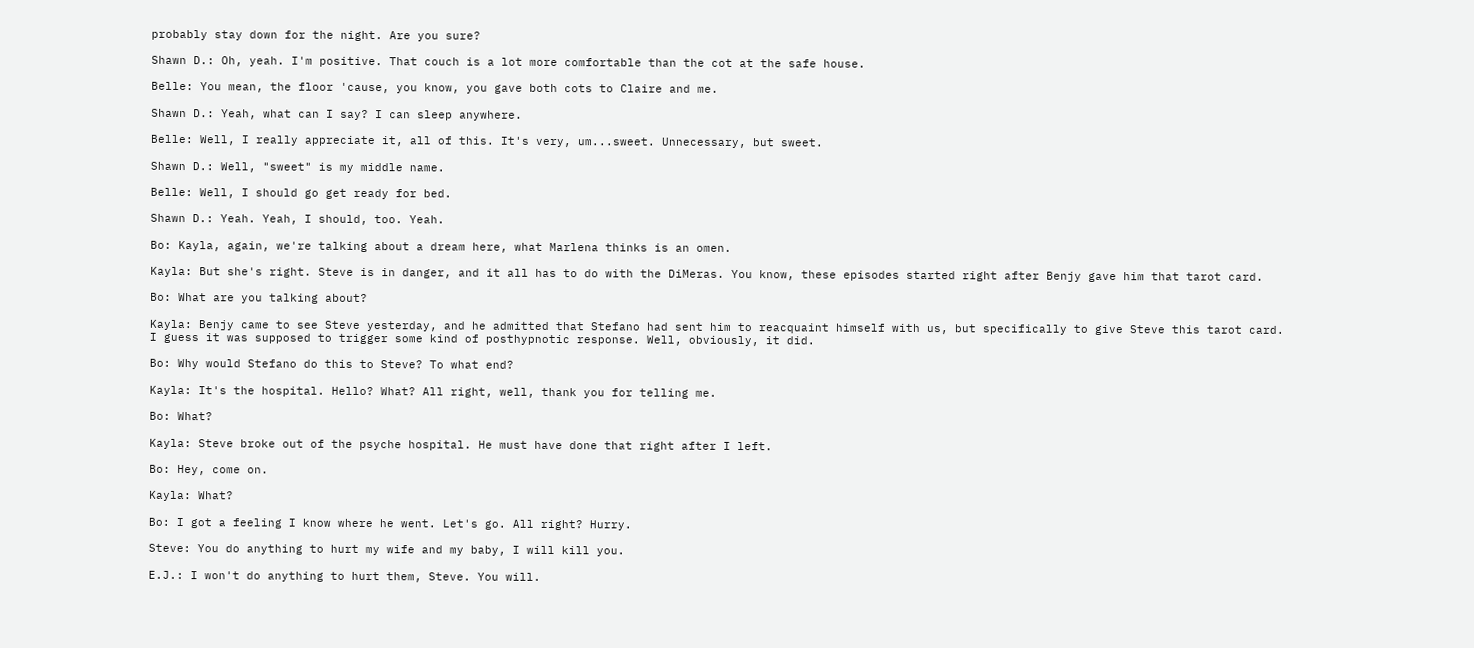probably stay down for the night. Are you sure?

Shawn D.: Oh, yeah. I'm positive. That couch is a lot more comfortable than the cot at the safe house.

Belle: You mean, the floor 'cause, you know, you gave both cots to Claire and me.

Shawn D.: Yeah, what can I say? I can sleep anywhere.

Belle: Well, I really appreciate it, all of this. It's very, um...sweet. Unnecessary, but sweet.

Shawn D.: Well, "sweet" is my middle name.

Belle: Well, I should go get ready for bed.

Shawn D.: Yeah. Yeah, I should, too. Yeah.

Bo: Kayla, again, we're talking about a dream here, what Marlena thinks is an omen.

Kayla: But she's right. Steve is in danger, and it all has to do with the DiMeras. You know, these episodes started right after Benjy gave him that tarot card.

Bo: What are you talking about?

Kayla: Benjy came to see Steve yesterday, and he admitted that Stefano had sent him to reacquaint himself with us, but specifically to give Steve this tarot card. I guess it was supposed to trigger some kind of posthypnotic response. Well, obviously, it did.

Bo: Why would Stefano do this to Steve? To what end?

Kayla: It's the hospital. Hello? What? All right, well, thank you for telling me.

Bo: What?

Kayla: Steve broke out of the psyche hospital. He must have done that right after I left.

Bo: Hey, come on.

Kayla: What?

Bo: I got a feeling I know where he went. Let's go. All right? Hurry.

Steve: You do anything to hurt my wife and my baby, I will kill you.

E.J.: I won't do anything to hurt them, Steve. You will.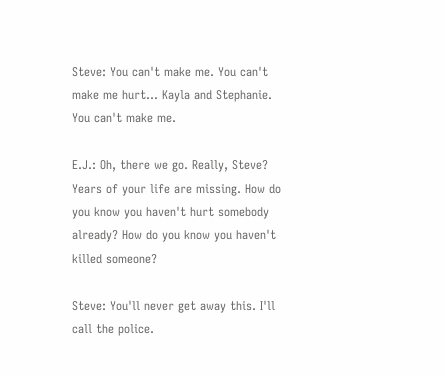Steve: You can't make me. You can't make me hurt... Kayla and Stephanie. You can't make me.

E.J.: Oh, there we go. Really, Steve? Years of your life are missing. How do you know you haven't hurt somebody already? How do you know you haven't killed someone?

Steve: You'll never get away this. I'll call the police.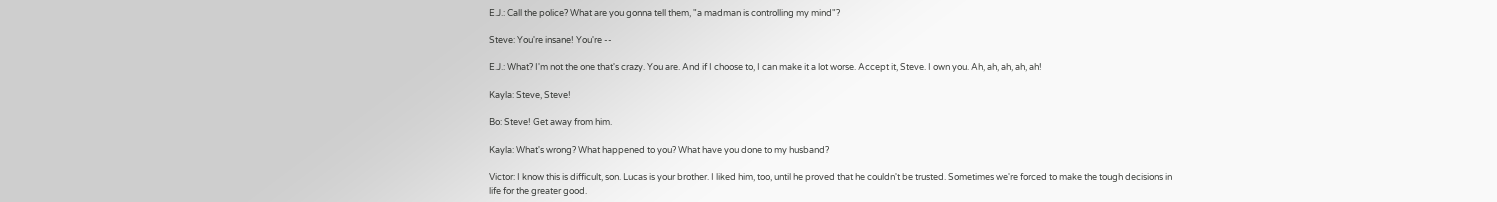E.J.: Call the police? What are you gonna tell them, "a madman is controlling my mind"?

Steve: You're insane! You're --

E.J.: What? I'm not the one that's crazy. You are. And if I choose to, I can make it a lot worse. Accept it, Steve. I own you. Ah, ah, ah, ah, ah!

Kayla: Steve, Steve!

Bo: Steve! Get away from him.

Kayla: What's wrong? What happened to you? What have you done to my husband?

Victor: I know this is difficult, son. Lucas is your brother. I liked him, too, until he proved that he couldn't be trusted. Sometimes we're forced to make the tough decisions in life for the greater good.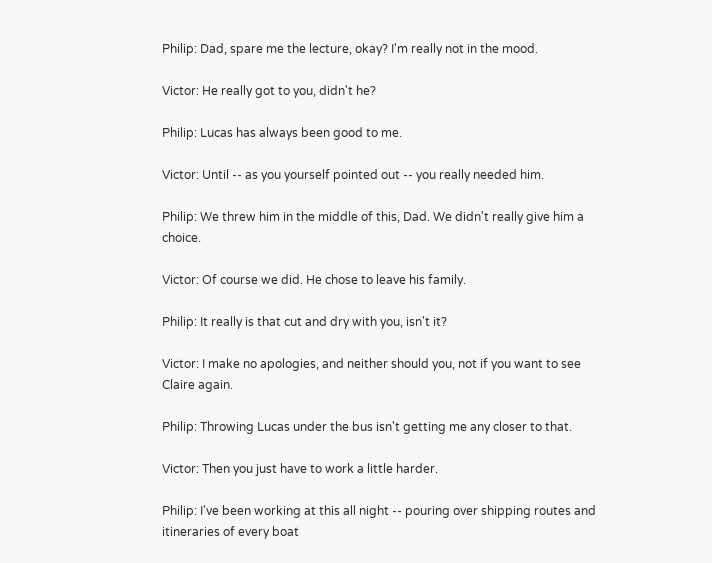Philip: Dad, spare me the lecture, okay? I'm really not in the mood.

Victor: He really got to you, didn't he?

Philip: Lucas has always been good to me.

Victor: Until -- as you yourself pointed out -- you really needed him.

Philip: We threw him in the middle of this, Dad. We didn't really give him a choice.

Victor: Of course we did. He chose to leave his family.

Philip: It really is that cut and dry with you, isn't it?

Victor: I make no apologies, and neither should you, not if you want to see Claire again.

Philip: Throwing Lucas under the bus isn't getting me any closer to that.

Victor: Then you just have to work a little harder.

Philip: I've been working at this all night -- pouring over shipping routes and itineraries of every boat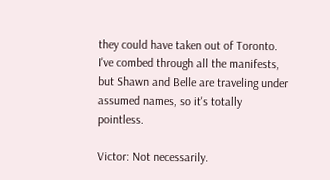they could have taken out of Toronto. I've combed through all the manifests, but Shawn and Belle are traveling under assumed names, so it's totally pointless.

Victor: Not necessarily.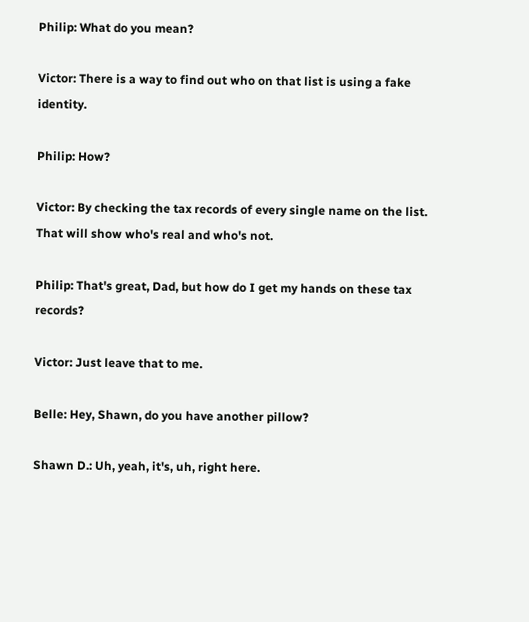Philip: What do you mean?

Victor: There is a way to find out who on that list is using a fake identity.

Philip: How?

Victor: By checking the tax records of every single name on the list. That will show who's real and who's not.

Philip: That's great, Dad, but how do I get my hands on these tax records?

Victor: Just leave that to me.

Belle: Hey, Shawn, do you have another pillow?

Shawn D.: Uh, yeah, it's, uh, right here.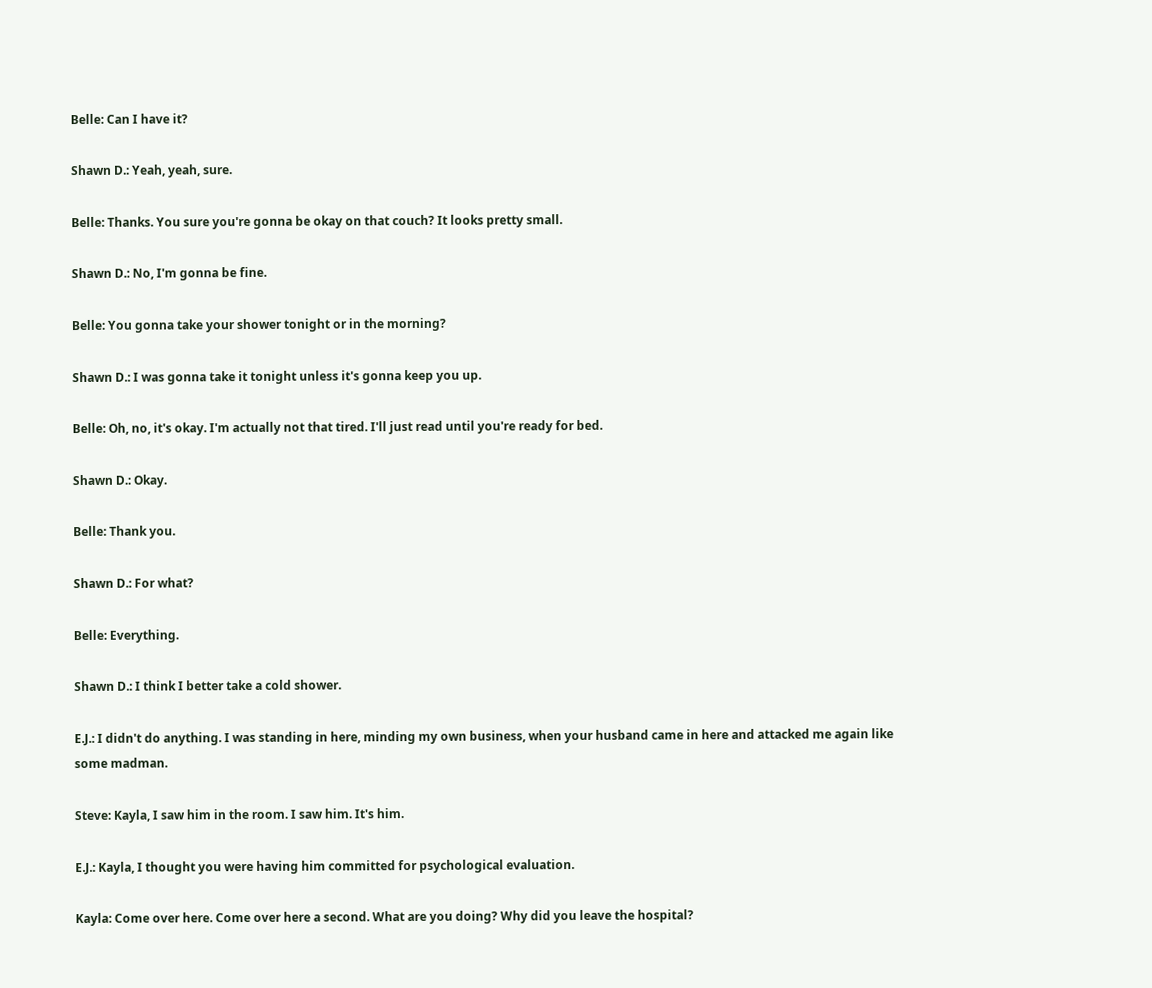Belle: Can I have it?

Shawn D.: Yeah, yeah, sure.

Belle: Thanks. You sure you're gonna be okay on that couch? It looks pretty small.

Shawn D.: No, I'm gonna be fine.

Belle: You gonna take your shower tonight or in the morning?

Shawn D.: I was gonna take it tonight unless it's gonna keep you up.

Belle: Oh, no, it's okay. I'm actually not that tired. I'll just read until you're ready for bed.

Shawn D.: Okay.

Belle: Thank you.

Shawn D.: For what?

Belle: Everything.

Shawn D.: I think I better take a cold shower.

E.J.: I didn't do anything. I was standing in here, minding my own business, when your husband came in here and attacked me again like some madman.

Steve: Kayla, I saw him in the room. I saw him. It's him.

E.J.: Kayla, I thought you were having him committed for psychological evaluation.

Kayla: Come over here. Come over here a second. What are you doing? Why did you leave the hospital?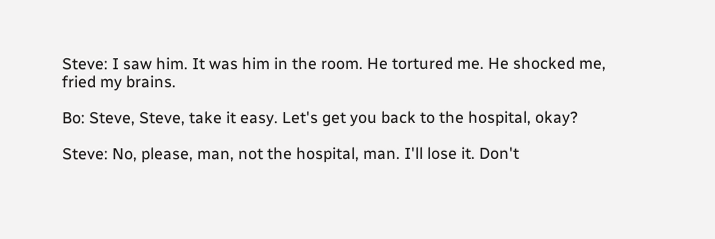Steve: I saw him. It was him in the room. He tortured me. He shocked me, fried my brains.

Bo: Steve, Steve, take it easy. Let's get you back to the hospital, okay?

Steve: No, please, man, not the hospital, man. I'll lose it. Don't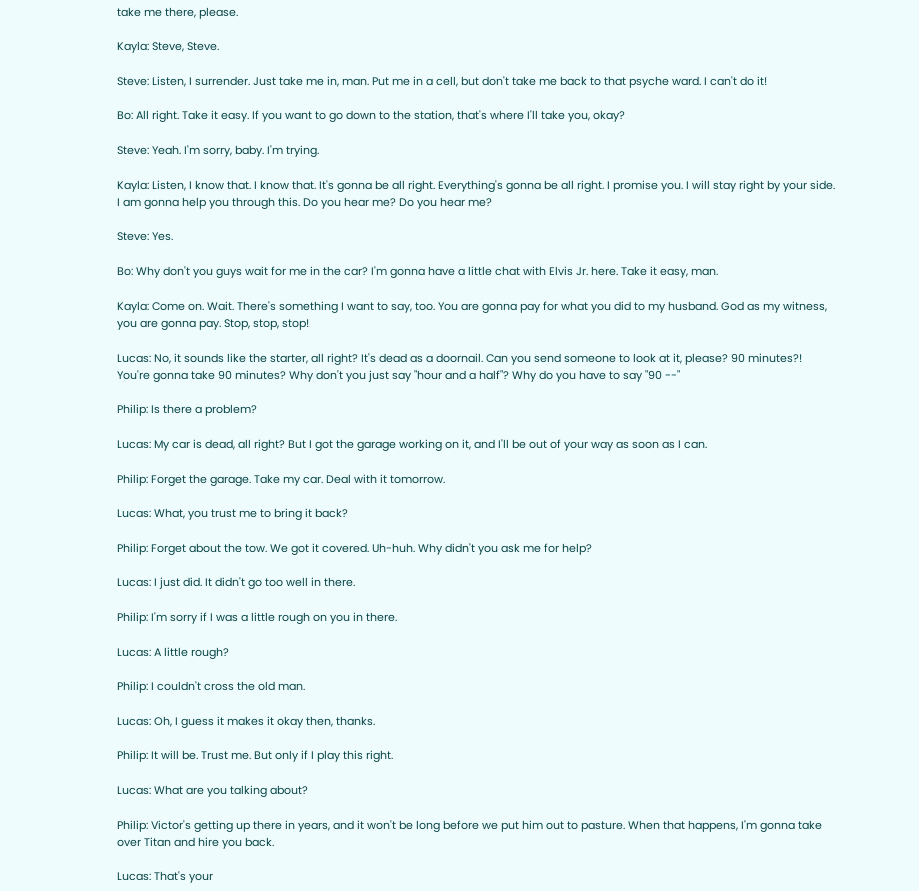take me there, please.

Kayla: Steve, Steve.

Steve: Listen, I surrender. Just take me in, man. Put me in a cell, but don't take me back to that psyche ward. I can't do it!

Bo: All right. Take it easy. If you want to go down to the station, that's where I'll take you, okay?

Steve: Yeah. I'm sorry, baby. I'm trying.

Kayla: Listen, I know that. I know that. It's gonna be all right. Everything's gonna be all right. I promise you. I will stay right by your side. I am gonna help you through this. Do you hear me? Do you hear me?

Steve: Yes.

Bo: Why don't you guys wait for me in the car? I'm gonna have a little chat with Elvis Jr. here. Take it easy, man.

Kayla: Come on. Wait. There's something I want to say, too. You are gonna pay for what you did to my husband. God as my witness, you are gonna pay. Stop, stop, stop!

Lucas: No, it sounds like the starter, all right? It's dead as a doornail. Can you send someone to look at it, please? 90 minutes?! You're gonna take 90 minutes? Why don't you just say "hour and a half"? Why do you have to say "90 --"

Philip: Is there a problem?

Lucas: My car is dead, all right? But I got the garage working on it, and I'll be out of your way as soon as I can.

Philip: Forget the garage. Take my car. Deal with it tomorrow.

Lucas: What, you trust me to bring it back?

Philip: Forget about the tow. We got it covered. Uh-huh. Why didn't you ask me for help?

Lucas: I just did. It didn't go too well in there.

Philip: I'm sorry if I was a little rough on you in there.

Lucas: A little rough?

Philip: I couldn't cross the old man.

Lucas: Oh, I guess it makes it okay then, thanks.

Philip: It will be. Trust me. But only if I play this right.

Lucas: What are you talking about?

Philip: Victor's getting up there in years, and it won't be long before we put him out to pasture. When that happens, I'm gonna take over Titan and hire you back.

Lucas: That's your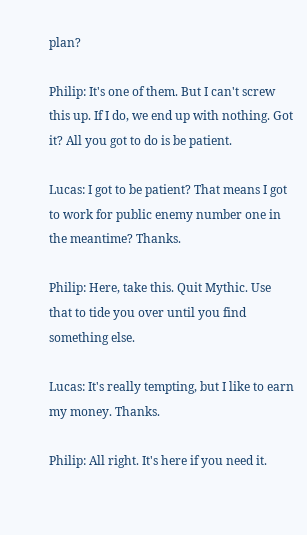plan?

Philip: It's one of them. But I can't screw this up. If I do, we end up with nothing. Got it? All you got to do is be patient.

Lucas: I got to be patient? That means I got to work for public enemy number one in the meantime? Thanks.

Philip: Here, take this. Quit Mythic. Use that to tide you over until you find something else.

Lucas: It's really tempting, but I like to earn my money. Thanks.

Philip: All right. It's here if you need it.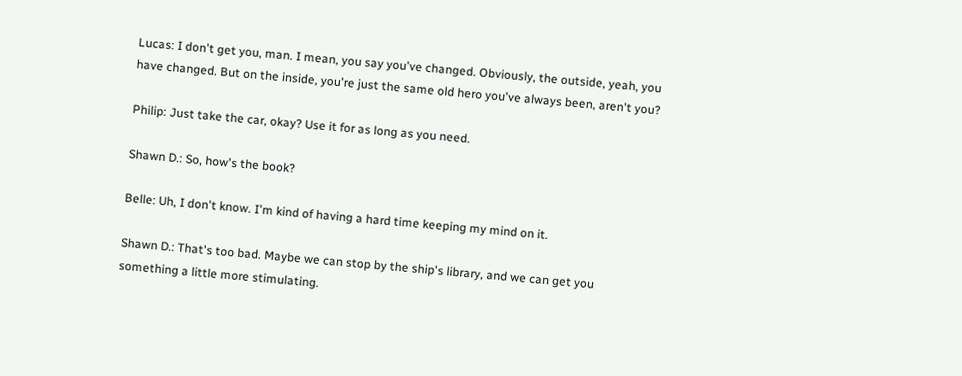Lucas: I don't get you, man. I mean, you say you've changed. Obviously, the outside, yeah, you have changed. But on the inside, you're just the same old hero you've always been, aren't you?

Philip: Just take the car, okay? Use it for as long as you need.

Shawn D.: So, how's the book?

Belle: Uh, I don't know. I'm kind of having a hard time keeping my mind on it.

Shawn D.: That's too bad. Maybe we can stop by the ship's library, and we can get you something a little more stimulating.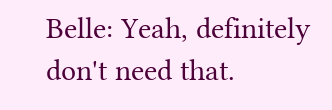Belle: Yeah, definitely don't need that.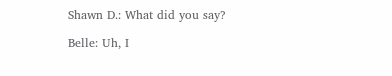Shawn D.: What did you say?

Belle: Uh, I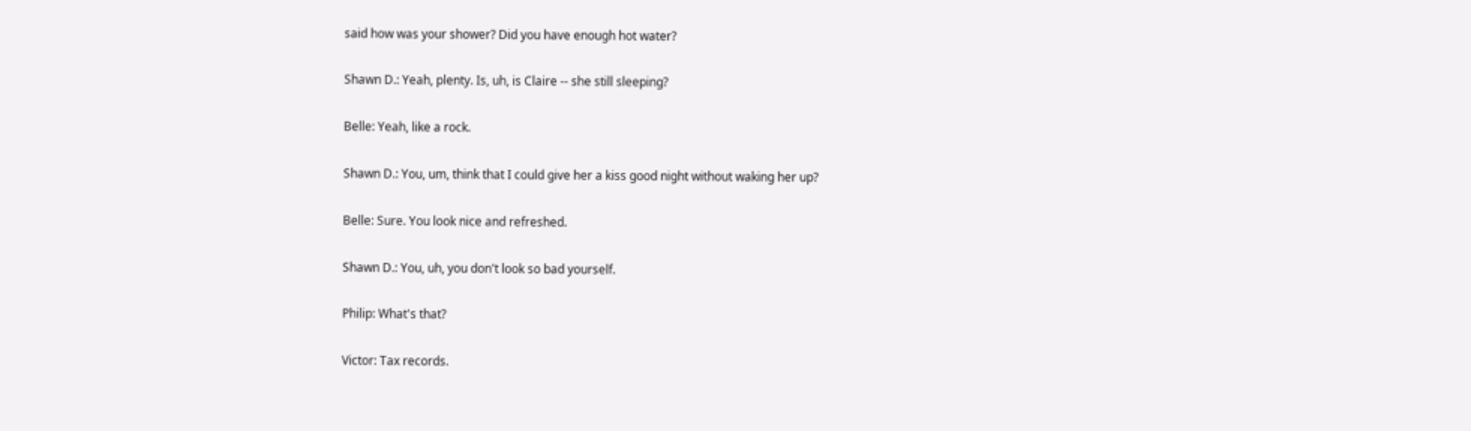said how was your shower? Did you have enough hot water?

Shawn D.: Yeah, plenty. Is, uh, is Claire -- she still sleeping?

Belle: Yeah, like a rock.

Shawn D.: You, um, think that I could give her a kiss good night without waking her up?

Belle: Sure. You look nice and refreshed.

Shawn D.: You, uh, you don't look so bad yourself.

Philip: What's that?

Victor: Tax records.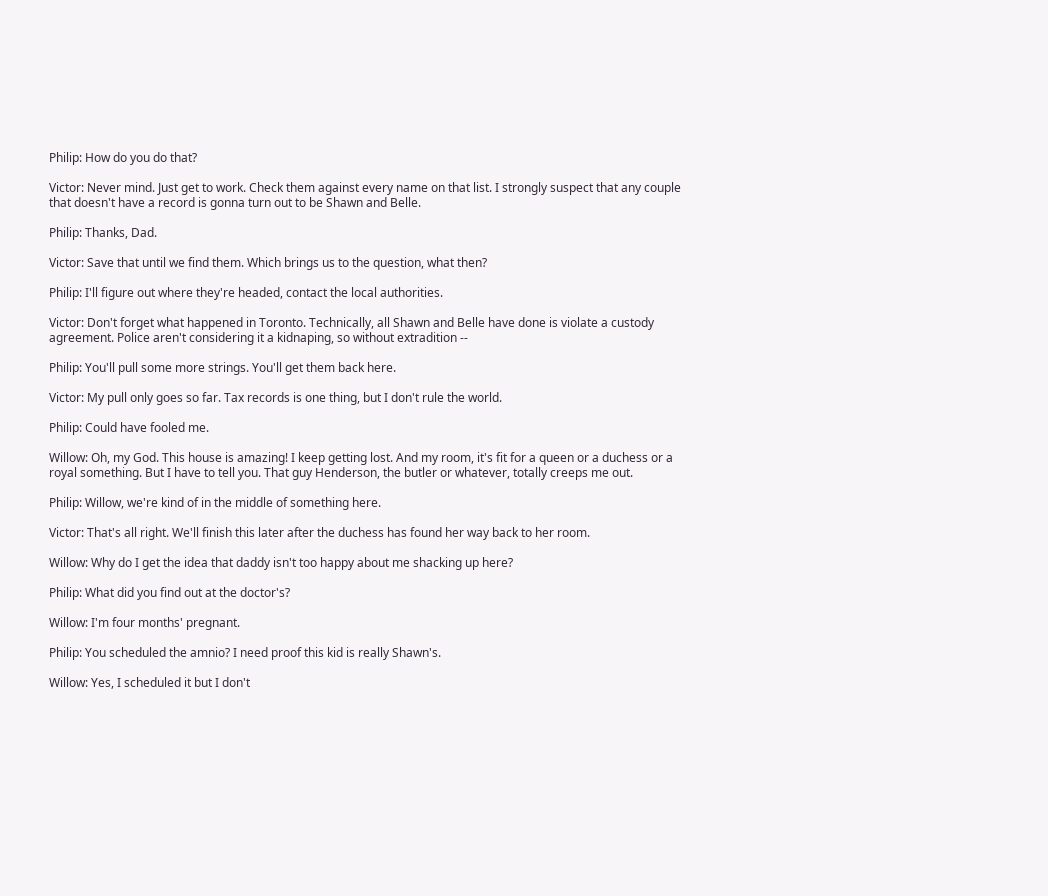Philip: How do you do that?

Victor: Never mind. Just get to work. Check them against every name on that list. I strongly suspect that any couple that doesn't have a record is gonna turn out to be Shawn and Belle.

Philip: Thanks, Dad.

Victor: Save that until we find them. Which brings us to the question, what then?

Philip: I'll figure out where they're headed, contact the local authorities.

Victor: Don't forget what happened in Toronto. Technically, all Shawn and Belle have done is violate a custody agreement. Police aren't considering it a kidnaping, so without extradition --

Philip: You'll pull some more strings. You'll get them back here.

Victor: My pull only goes so far. Tax records is one thing, but I don't rule the world.

Philip: Could have fooled me.

Willow: Oh, my God. This house is amazing! I keep getting lost. And my room, it's fit for a queen or a duchess or a royal something. But I have to tell you. That guy Henderson, the butler or whatever, totally creeps me out.

Philip: Willow, we're kind of in the middle of something here.

Victor: That's all right. We'll finish this later after the duchess has found her way back to her room.

Willow: Why do I get the idea that daddy isn't too happy about me shacking up here?

Philip: What did you find out at the doctor's?

Willow: I'm four months' pregnant.

Philip: You scheduled the amnio? I need proof this kid is really Shawn's.

Willow: Yes, I scheduled it but I don't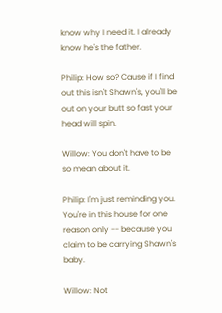know why I need it. I already know he's the father.

Philip: How so? Cause if I find out this isn't Shawn's, you'll be out on your butt so fast your head will spin.

Willow: You don't have to be so mean about it.

Philip: I'm just reminding you. You're in this house for one reason only -- because you claim to be carrying Shawn's baby.

Willow: Not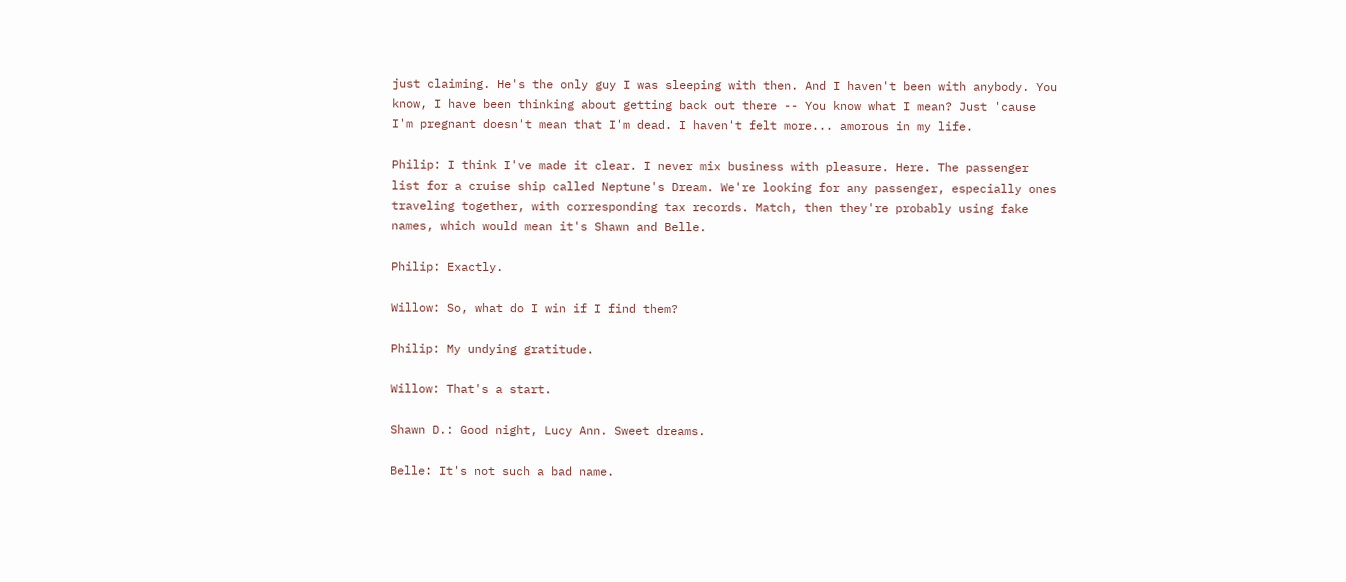just claiming. He's the only guy I was sleeping with then. And I haven't been with anybody. You know, I have been thinking about getting back out there -- You know what I mean? Just 'cause I'm pregnant doesn't mean that I'm dead. I haven't felt more... amorous in my life.

Philip: I think I've made it clear. I never mix business with pleasure. Here. The passenger list for a cruise ship called Neptune's Dream. We're looking for any passenger, especially ones traveling together, with corresponding tax records. Match, then they're probably using fake names, which would mean it's Shawn and Belle.

Philip: Exactly.

Willow: So, what do I win if I find them?

Philip: My undying gratitude.

Willow: That's a start.

Shawn D.: Good night, Lucy Ann. Sweet dreams.

Belle: It's not such a bad name.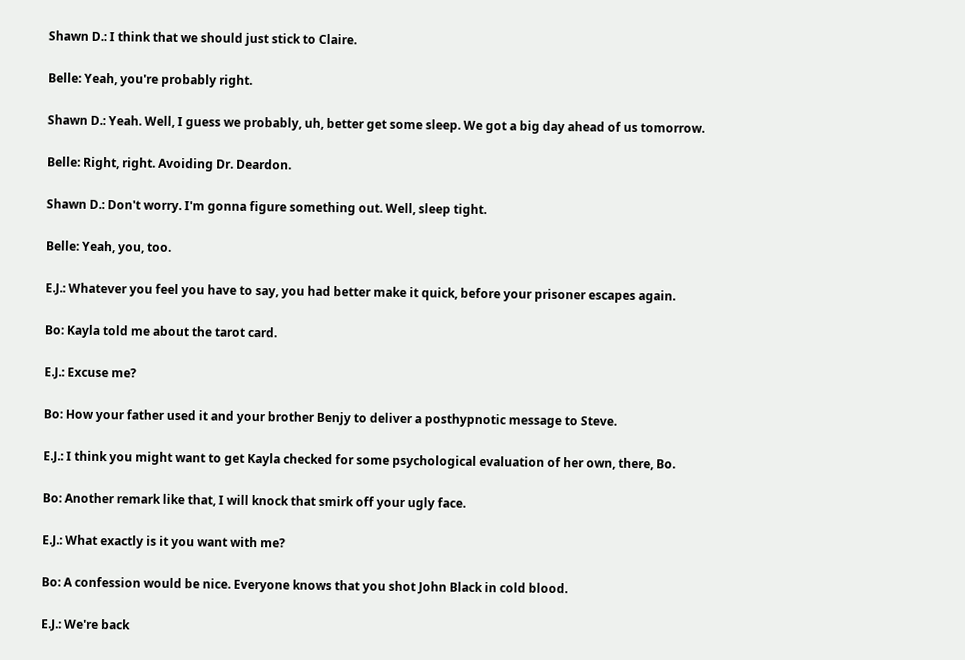Shawn D.: I think that we should just stick to Claire.

Belle: Yeah, you're probably right.

Shawn D.: Yeah. Well, I guess we probably, uh, better get some sleep. We got a big day ahead of us tomorrow.

Belle: Right, right. Avoiding Dr. Deardon.

Shawn D.: Don't worry. I'm gonna figure something out. Well, sleep tight.

Belle: Yeah, you, too.

E.J.: Whatever you feel you have to say, you had better make it quick, before your prisoner escapes again.

Bo: Kayla told me about the tarot card.

E.J.: Excuse me?

Bo: How your father used it and your brother Benjy to deliver a posthypnotic message to Steve.

E.J.: I think you might want to get Kayla checked for some psychological evaluation of her own, there, Bo.

Bo: Another remark like that, I will knock that smirk off your ugly face.

E.J.: What exactly is it you want with me?

Bo: A confession would be nice. Everyone knows that you shot John Black in cold blood.

E.J.: We're back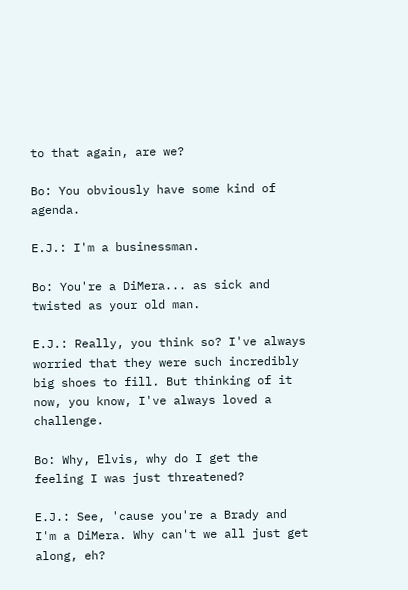to that again, are we?

Bo: You obviously have some kind of agenda.

E.J.: I'm a businessman.

Bo: You're a DiMera... as sick and twisted as your old man.

E.J.: Really, you think so? I've always worried that they were such incredibly big shoes to fill. But thinking of it now, you know, I've always loved a challenge.

Bo: Why, Elvis, why do I get the feeling I was just threatened?

E.J.: See, 'cause you're a Brady and I'm a DiMera. Why can't we all just get along, eh?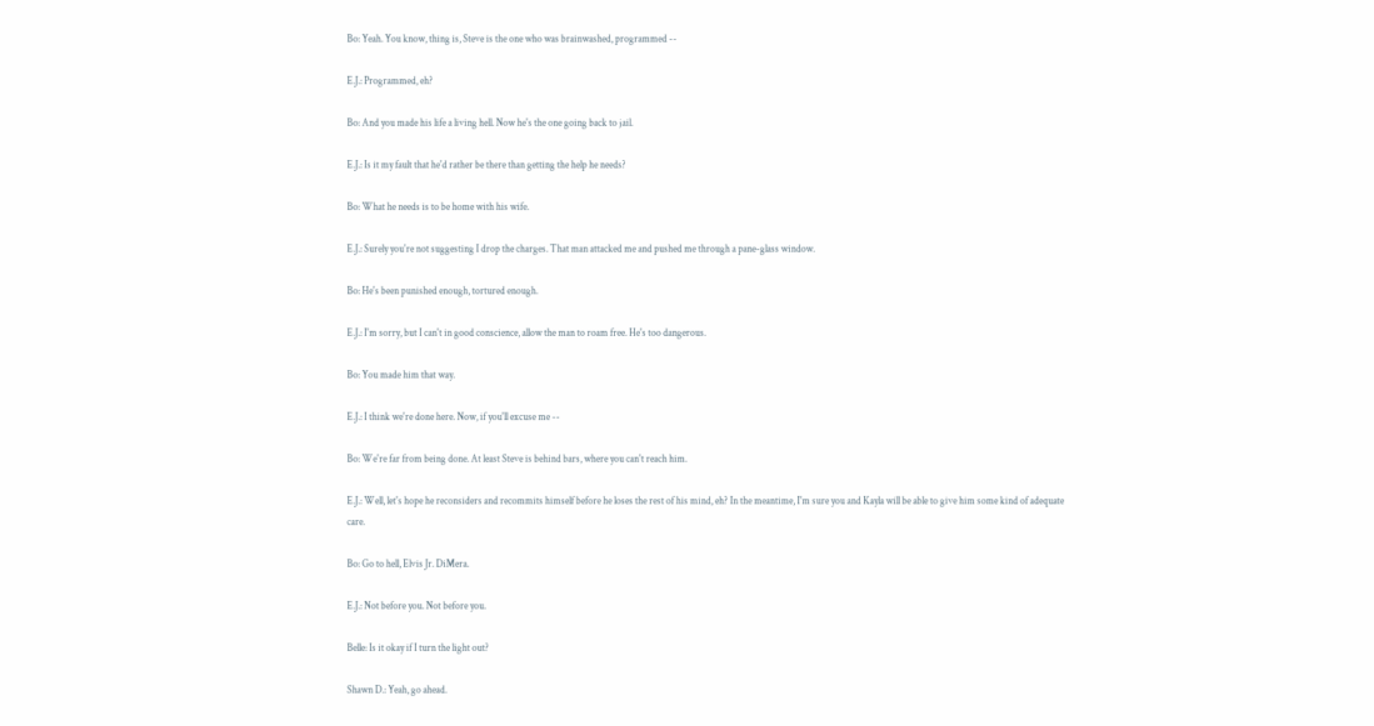Bo: Yeah. You know, thing is, Steve is the one who was brainwashed, programmed --

E.J.: Programmed, eh?

Bo: And you made his life a living hell. Now he's the one going back to jail.

E.J.: Is it my fault that he'd rather be there than getting the help he needs?

Bo: What he needs is to be home with his wife.

E.J.: Surely you're not suggesting I drop the charges. That man attacked me and pushed me through a pane-glass window.

Bo: He's been punished enough, tortured enough.

E.J.: I'm sorry, but I can't in good conscience, allow the man to roam free. He's too dangerous.

Bo: You made him that way.

E.J.: I think we're done here. Now, if you'll excuse me --

Bo: We're far from being done. At least Steve is behind bars, where you can't reach him.

E.J.: Well, let's hope he reconsiders and recommits himself before he loses the rest of his mind, eh? In the meantime, I'm sure you and Kayla will be able to give him some kind of adequate care.

Bo: Go to hell, Elvis Jr. DiMera.

E.J.: Not before you. Not before you.

Belle: Is it okay if I turn the light out?

Shawn D.: Yeah, go ahead.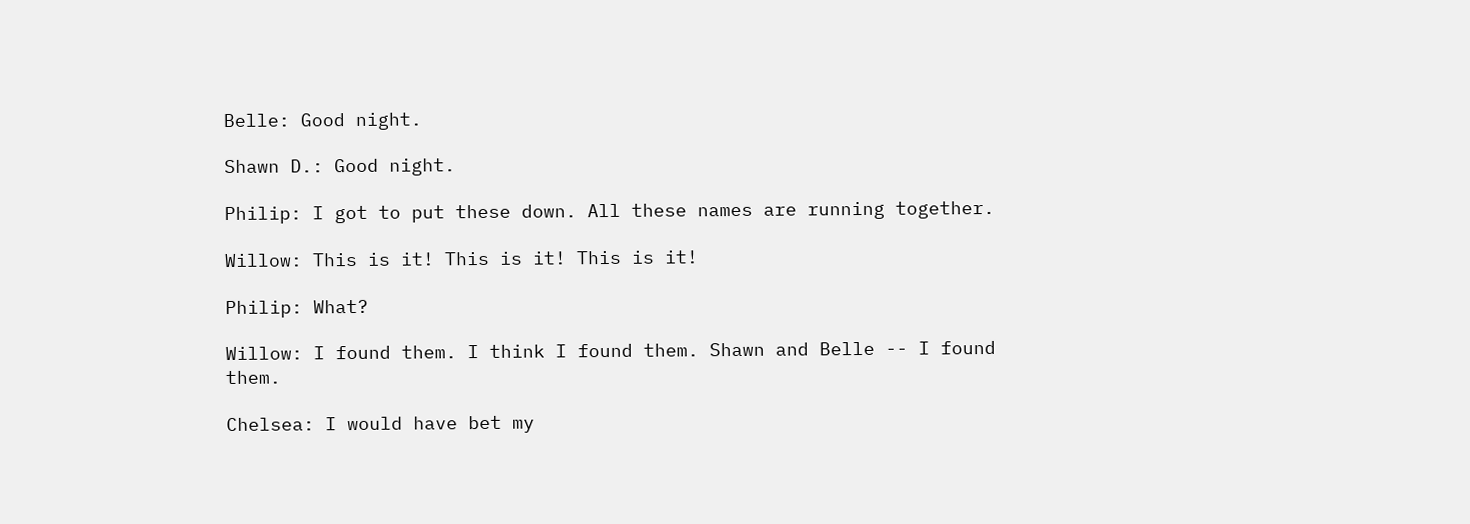Belle: Good night.

Shawn D.: Good night.

Philip: I got to put these down. All these names are running together.

Willow: This is it! This is it! This is it!

Philip: What?

Willow: I found them. I think I found them. Shawn and Belle -- I found them.

Chelsea: I would have bet my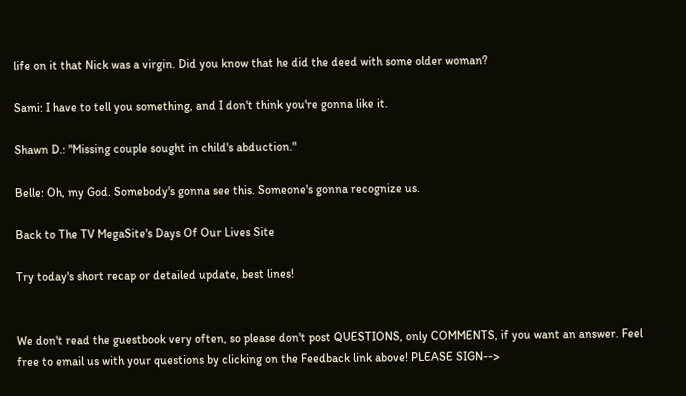life on it that Nick was a virgin. Did you know that he did the deed with some older woman?

Sami: I have to tell you something, and I don't think you're gonna like it.

Shawn D.: "Missing couple sought in child's abduction."

Belle: Oh, my God. Somebody's gonna see this. Someone's gonna recognize us.

Back to The TV MegaSite's Days Of Our Lives Site

Try today's short recap or detailed update, best lines!


We don't read the guestbook very often, so please don't post QUESTIONS, only COMMENTS, if you want an answer. Feel free to email us with your questions by clicking on the Feedback link above! PLEASE SIGN-->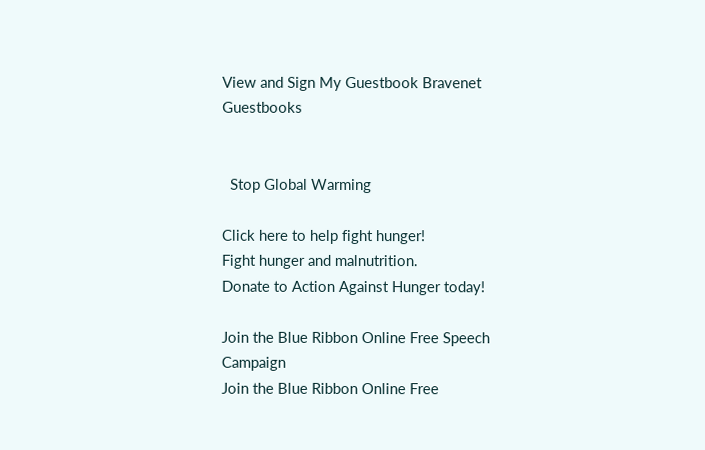View and Sign My Guestbook Bravenet Guestbooks


  Stop Global Warming

Click here to help fight hunger!
Fight hunger and malnutrition.
Donate to Action Against Hunger today!

Join the Blue Ribbon Online Free Speech Campaign
Join the Blue Ribbon Online Free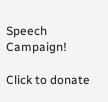Speech Campaign!

Click to donate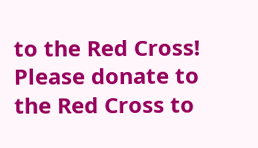to the Red Cross!
Please donate to the Red Cross to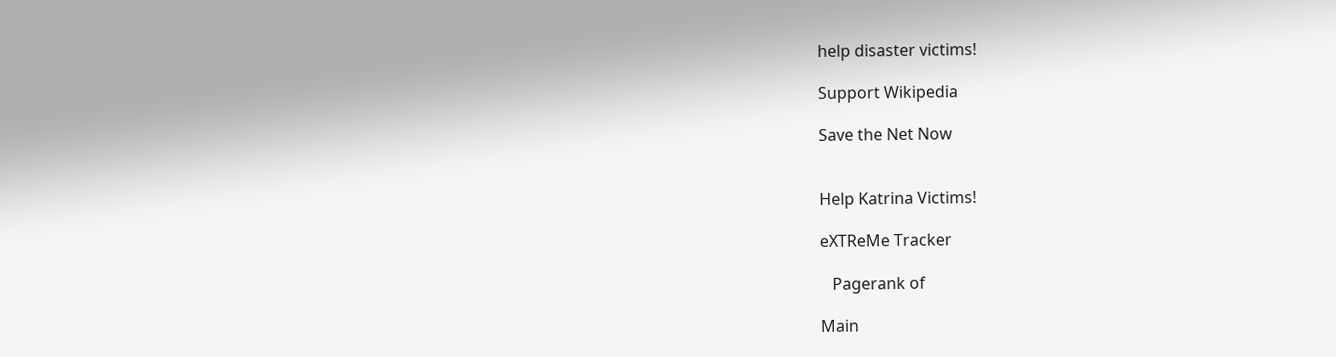help disaster victims!

Support Wikipedia

Save the Net Now


Help Katrina Victims!

eXTReMe Tracker

   Pagerank of

Main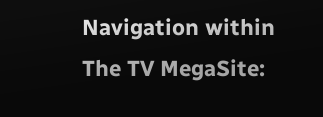Navigation within The TV MegaSite: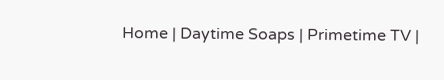Home | Daytime Soaps | Primetime TV |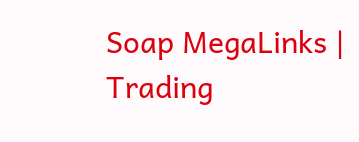Soap MegaLinks | Trading